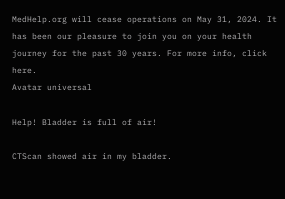MedHelp.org will cease operations on May 31, 2024. It has been our pleasure to join you on your health journey for the past 30 years. For more info, click here.
Avatar universal

Help! Bladder is full of air!

CTScan showed air in my bladder.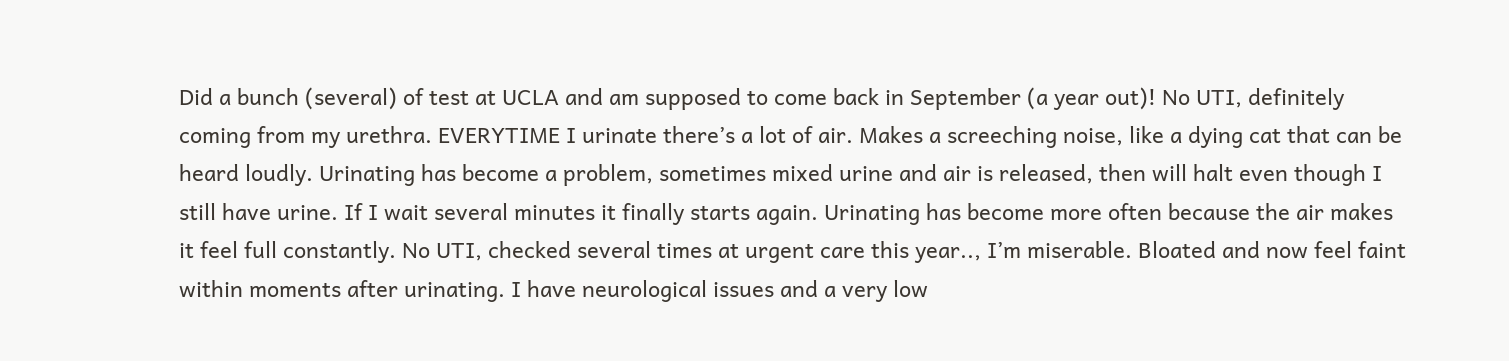Did a bunch (several) of test at UCLA and am supposed to come back in September (a year out)! No UTI, definitely coming from my urethra. EVERYTIME I urinate there’s a lot of air. Makes a screeching noise, like a dying cat that can be heard loudly. Urinating has become a problem, sometimes mixed urine and air is released, then will halt even though I still have urine. If I wait several minutes it finally starts again. Urinating has become more often because the air makes it feel full constantly. No UTI, checked several times at urgent care this year.., I’m miserable. Bloated and now feel faint within moments after urinating. I have neurological issues and a very low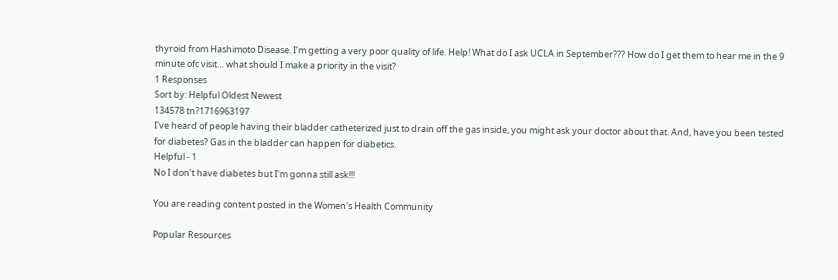thyroid from Hashimoto Disease. I’m getting a very poor quality of life. Help! What do I ask UCLA in September??? How do I get them to hear me in the 9 minute ofc visit… what should I make a priority in the visit?
1 Responses
Sort by: Helpful Oldest Newest
134578 tn?1716963197
I've heard of people having their bladder catheterized just to drain off the gas inside, you might ask your doctor about that. And, have you been tested for diabetes? Gas in the bladder can happen for diabetics.
Helpful - 1
No I don’t have diabetes but I’m gonna still ask!!!

You are reading content posted in the Women's Health Community

Popular Resources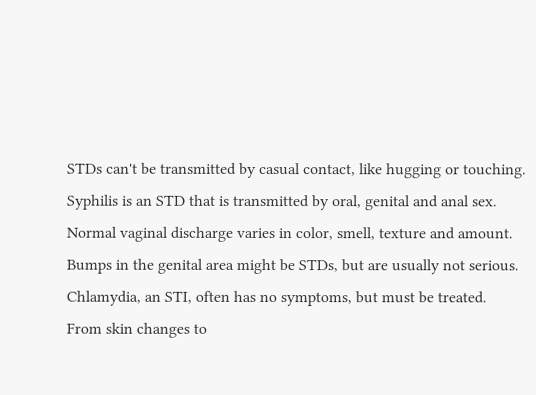STDs can't be transmitted by casual contact, like hugging or touching.
Syphilis is an STD that is transmitted by oral, genital and anal sex.
Normal vaginal discharge varies in color, smell, texture and amount.
Bumps in the genital area might be STDs, but are usually not serious.
Chlamydia, an STI, often has no symptoms, but must be treated.
From skin changes to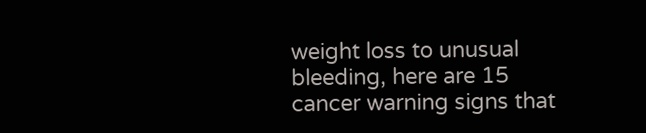weight loss to unusual bleeding, here are 15 cancer warning signs that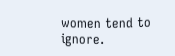women tend to ignore.